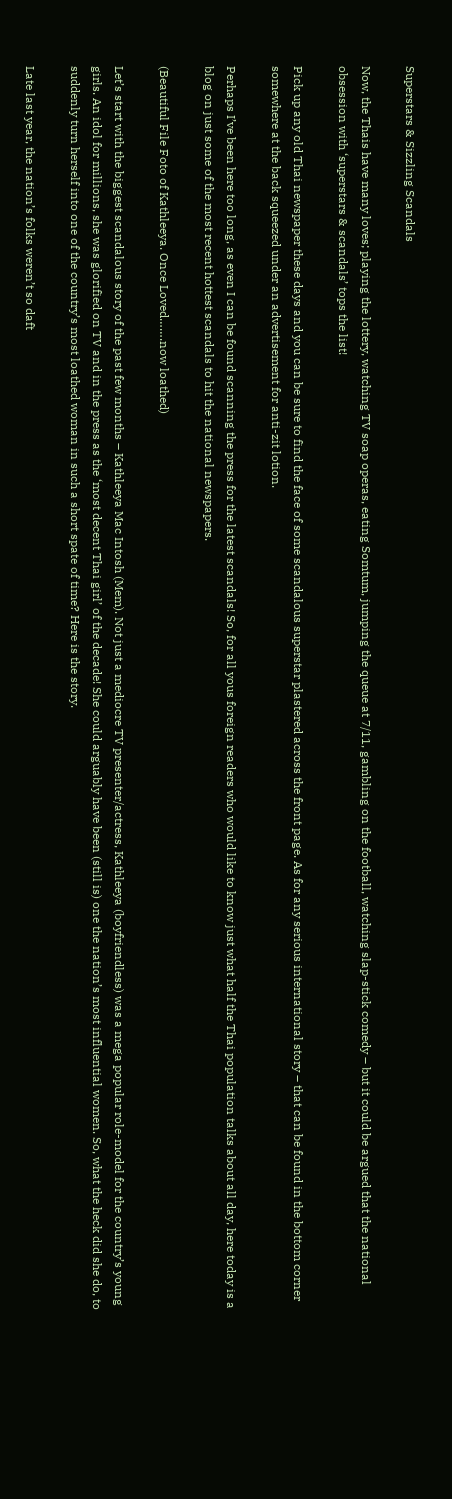Superstars & Sizzling Scandals

Now, the Thais have many loves; playing the lottery, watching TV soap operas, eating Somtum, jumping the queue at 7/11, gambling on the football, watching slap-stick comedy – but it could be argued that the national obsession with ‘superstars & scandals’ tops the list!

Pick up any old Thai newspaper these days and you can be sure to find the face of some scandalous superstar plastered across the front page. As for any serious international story – that can be found in the bottom corner somewhere at the back squeezed under an advertisement for anti-zit lotion.

Perhaps I’ve been here too long, as even I can be found scanning the press for the latest scandals! So, for all yous foreign readers who would like to know just what half the Thai population talks about all day, here today is a blog on just some of the most recent hottest scandals to hit the national newspapers.

(Beautiful File Foto of Kathleeya. Once Loved…….now loathed)

Let’s start with the biggest scandalous story of the past few months – Kathleeya Mac Intosh (Mem). Not just a mediocre TV presenter/actress, Kathleeya (boyfriendless) was a mega popular role-model for the country’s young girls. An idol for millions, she was glorified on TV and in the press as the ‘most decent Thai girl’ of the decade! She could arguably have been (still is) one the nation’s most influential women. So, what the heck did she do, to suddenly turn herself into one of the country’s most loathed woman in such a short spate of time? Here is the story.

Late last year, the nation’s folks weren’t so daft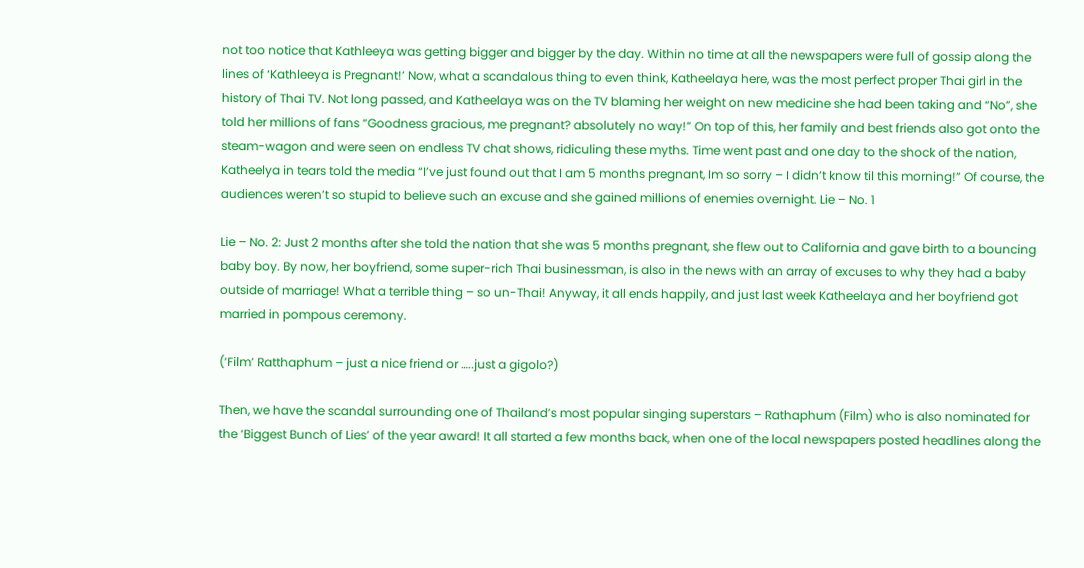not too notice that Kathleeya was getting bigger and bigger by the day. Within no time at all the newspapers were full of gossip along the lines of ‘Kathleeya is Pregnant!’ Now, what a scandalous thing to even think, Katheelaya here, was the most perfect proper Thai girl in the history of Thai TV. Not long passed, and Katheelaya was on the TV blaming her weight on new medicine she had been taking and “No”, she told her millions of fans “Goodness gracious, me pregnant? absolutely no way!” On top of this, her family and best friends also got onto the steam-wagon and were seen on endless TV chat shows, ridiculing these myths. Time went past and one day to the shock of the nation, Katheelya in tears told the media “I’ve just found out that I am 5 months pregnant, Im so sorry – I didn’t know til this morning!” Of course, the audiences weren’t so stupid to believe such an excuse and she gained millions of enemies overnight. Lie – No. 1

Lie – No. 2: Just 2 months after she told the nation that she was 5 months pregnant, she flew out to California and gave birth to a bouncing baby boy. By now, her boyfriend, some super-rich Thai businessman, is also in the news with an array of excuses to why they had a baby outside of marriage! What a terrible thing – so un-Thai! Anyway, it all ends happily, and just last week Katheelaya and her boyfriend got married in pompous ceremony.

(‘Film’ Ratthaphum – just a nice friend or …..just a gigolo?)

Then, we have the scandal surrounding one of Thailand’s most popular singing superstars – Rathaphum (Film) who is also nominated for the ‘Biggest Bunch of Lies’ of the year award! It all started a few months back, when one of the local newspapers posted headlines along the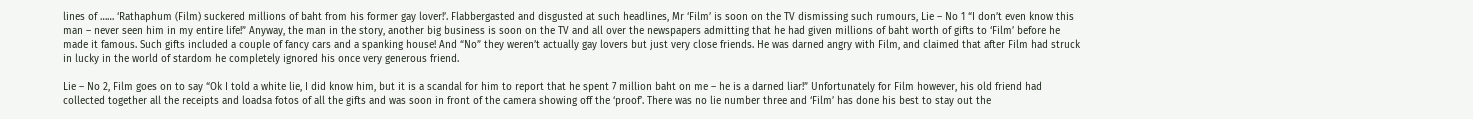lines of …… ‘Rathaphum (Film) suckered millions of baht from his former gay lover!’. Flabbergasted and disgusted at such headlines, Mr ‘Film’ is soon on the TV dismissing such rumours, Lie – No 1 “I don’t even know this man – never seen him in my entire life!” Anyway, the man in the story, another big business is soon on the TV and all over the newspapers admitting that he had given millions of baht worth of gifts to ‘Film’ before he made it famous. Such gifts included a couple of fancy cars and a spanking house! And “No” they weren’t actually gay lovers but just very close friends. He was darned angry with Film, and claimed that after Film had struck in lucky in the world of stardom he completely ignored his once very generous friend.

Lie – No 2, Film goes on to say “Ok I told a white lie, I did know him, but it is a scandal for him to report that he spent 7 million baht on me – he is a darned liar!” Unfortunately for Film however, his old friend had collected together all the receipts and loadsa fotos of all the gifts and was soon in front of the camera showing off the ‘proof’. There was no lie number three and ‘Film’ has done his best to stay out the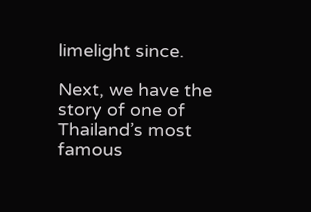limelight since.

Next, we have the story of one of Thailand’s most famous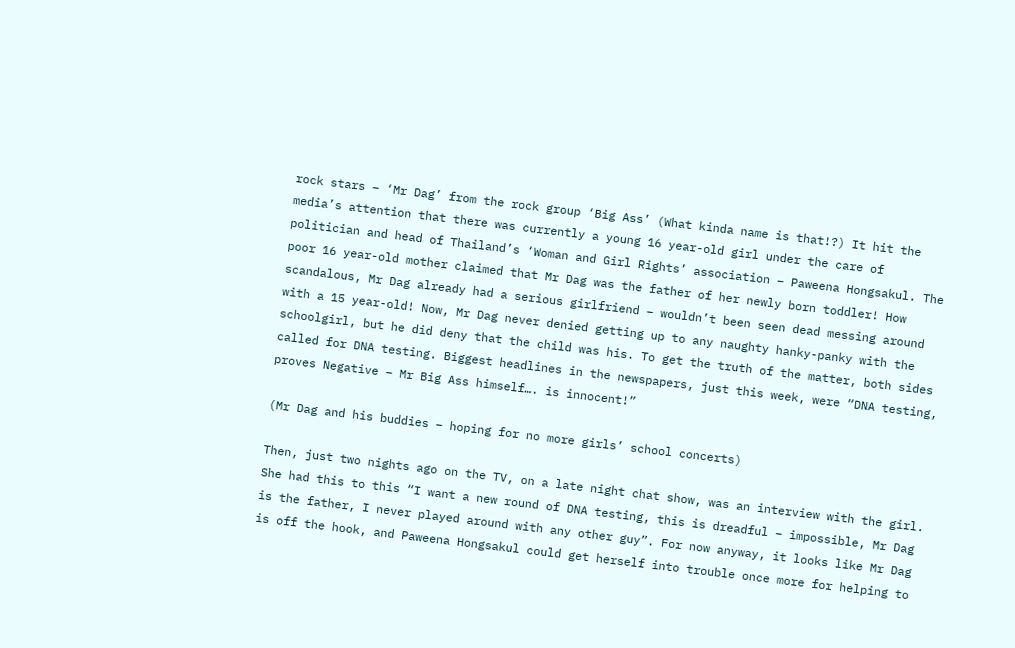rock stars – ‘Mr Dag’ from the rock group ‘Big Ass’ (What kinda name is that!?) It hit the media’s attention that there was currently a young 16 year-old girl under the care of politician and head of Thailand’s ‘Woman and Girl Rights’ association – Paweena Hongsakul. The poor 16 year-old mother claimed that Mr Dag was the father of her newly born toddler! How scandalous, Mr Dag already had a serious girlfriend – wouldn’t been seen dead messing around with a 15 year-old! Now, Mr Dag never denied getting up to any naughty hanky-panky with the schoolgirl, but he did deny that the child was his. To get the truth of the matter, both sides called for DNA testing. Biggest headlines in the newspapers, just this week, were “DNA testing, proves Negative – Mr Big Ass himself…. is innocent!”

(Mr Dag and his buddies – hoping for no more girls’ school concerts)

Then, just two nights ago on the TV, on a late night chat show, was an interview with the girl. She had this to this “I want a new round of DNA testing, this is dreadful – impossible, Mr Dag is the father, I never played around with any other guy”. For now anyway, it looks like Mr Dag is off the hook, and Paweena Hongsakul could get herself into trouble once more for helping to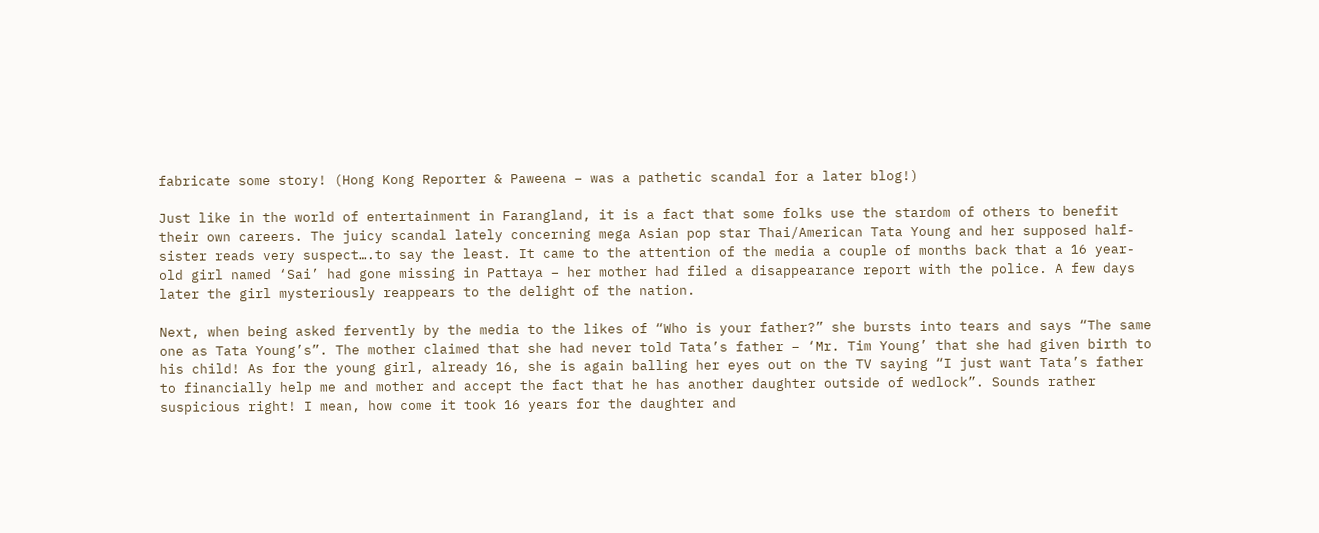fabricate some story! (Hong Kong Reporter & Paweena – was a pathetic scandal for a later blog!)

Just like in the world of entertainment in Farangland, it is a fact that some folks use the stardom of others to benefit their own careers. The juicy scandal lately concerning mega Asian pop star Thai/American Tata Young and her supposed half-sister reads very suspect….to say the least. It came to the attention of the media a couple of months back that a 16 year-old girl named ‘Sai’ had gone missing in Pattaya – her mother had filed a disappearance report with the police. A few days later the girl mysteriously reappears to the delight of the nation.

Next, when being asked fervently by the media to the likes of “Who is your father?” she bursts into tears and says “The same one as Tata Young’s”. The mother claimed that she had never told Tata’s father – ‘Mr. Tim Young’ that she had given birth to his child! As for the young girl, already 16, she is again balling her eyes out on the TV saying “I just want Tata’s father to financially help me and mother and accept the fact that he has another daughter outside of wedlock”. Sounds rather suspicious right! I mean, how come it took 16 years for the daughter and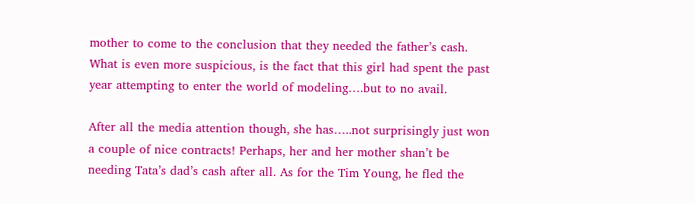mother to come to the conclusion that they needed the father’s cash. What is even more suspicious, is the fact that this girl had spent the past year attempting to enter the world of modeling….but to no avail.

After all the media attention though, she has…..not surprisingly just won a couple of nice contracts! Perhaps, her and her mother shan’t be needing Tata’s dad’s cash after all. As for the Tim Young, he fled the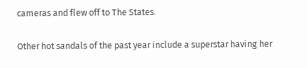cameras and flew off to The States.

Other hot sandals of the past year include a superstar having her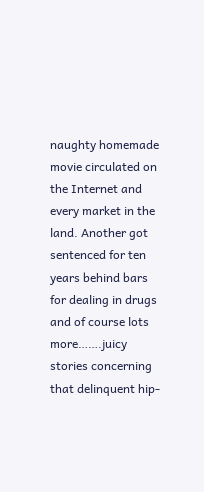naughty homemade movie circulated on the Internet and every market in the land. Another got sentenced for ten years behind bars for dealing in drugs and of course lots more…….juicy stories concerning that delinquent hip-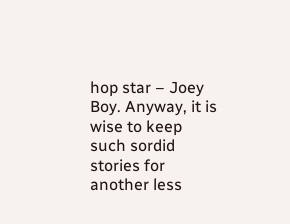hop star – Joey Boy. Anyway, it is wise to keep such sordid stories for another less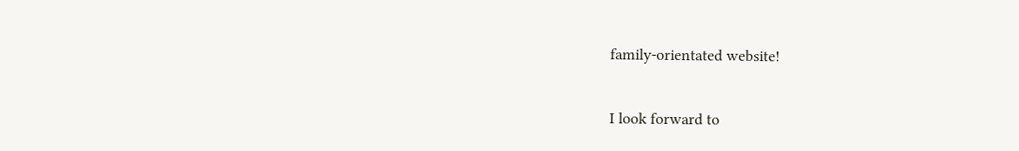family-orientated website!

I look forward to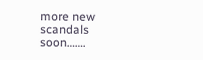more new scandals soon…….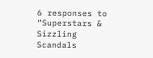6 responses to “Superstars & Sizzling Scandals